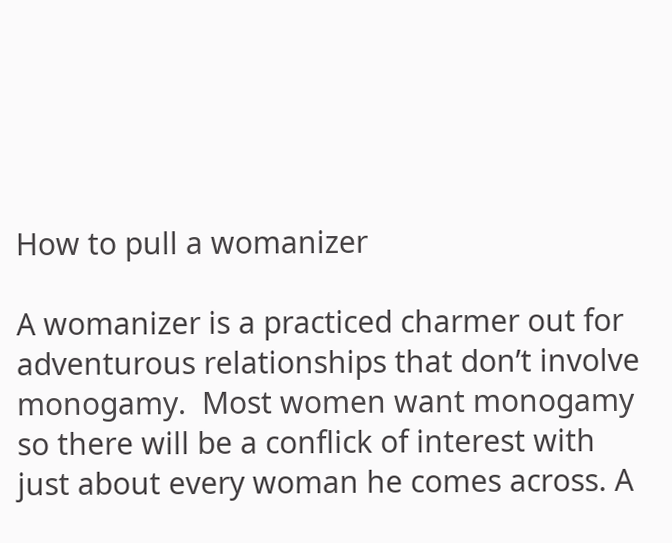How to pull a womanizer

A womanizer is a practiced charmer out for adventurous relationships that don’t involve monogamy.  Most women want monogamy so there will be a conflick of interest with just about every woman he comes across. A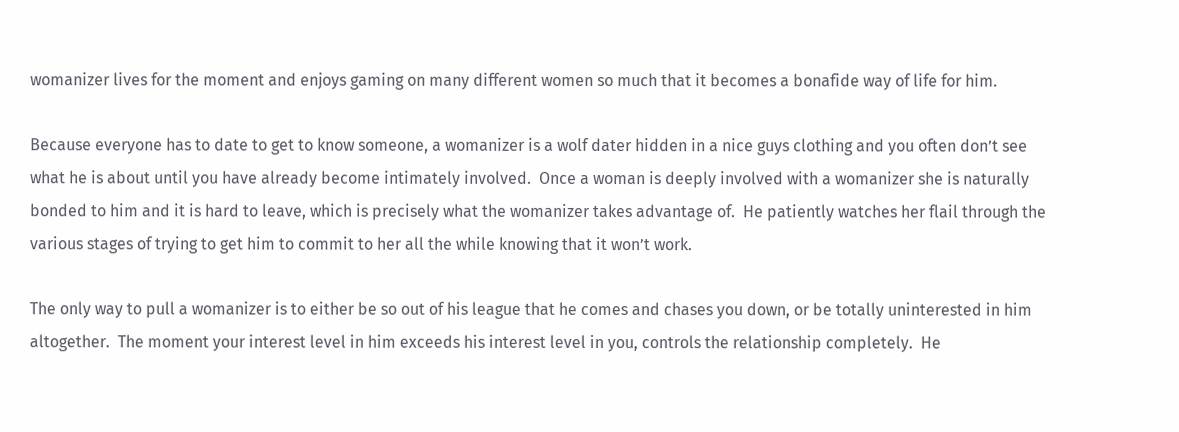womanizer lives for the moment and enjoys gaming on many different women so much that it becomes a bonafide way of life for him.

Because everyone has to date to get to know someone, a womanizer is a wolf dater hidden in a nice guys clothing and you often don’t see what he is about until you have already become intimately involved.  Once a woman is deeply involved with a womanizer she is naturally bonded to him and it is hard to leave, which is precisely what the womanizer takes advantage of.  He patiently watches her flail through the various stages of trying to get him to commit to her all the while knowing that it won’t work.

The only way to pull a womanizer is to either be so out of his league that he comes and chases you down, or be totally uninterested in him altogether.  The moment your interest level in him exceeds his interest level in you, controls the relationship completely.  He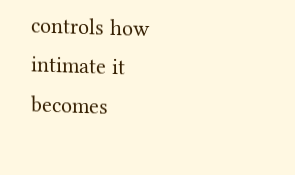controls how intimate it becomes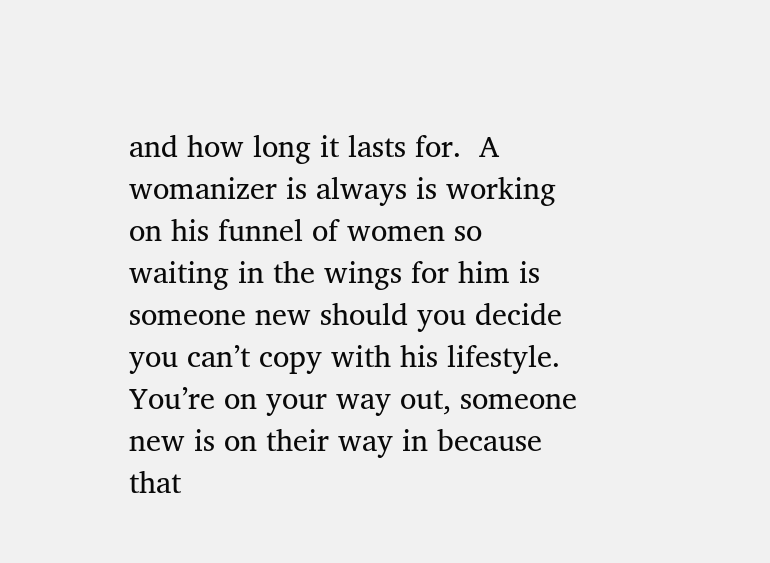and how long it lasts for.  A womanizer is always is working on his funnel of women so waiting in the wings for him is someone new should you decide you can’t copy with his lifestyle.  You’re on your way out, someone new is on their way in because that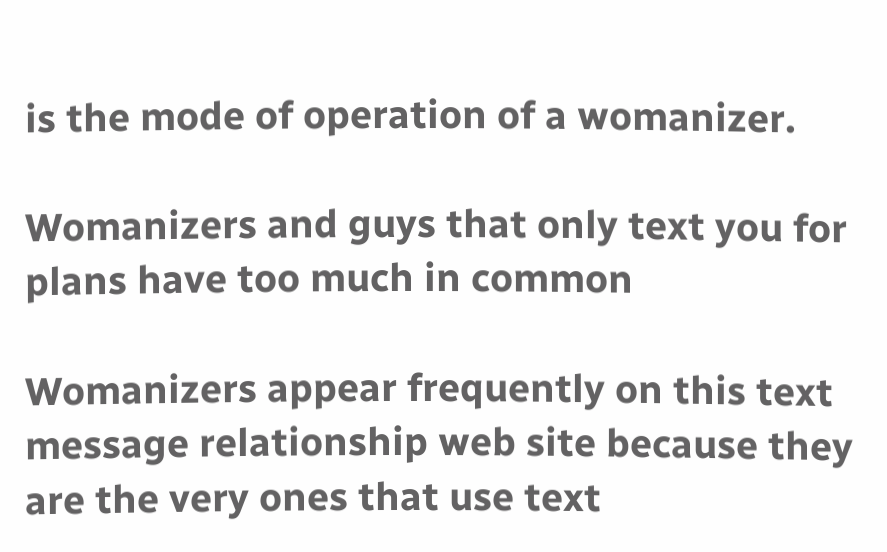is the mode of operation of a womanizer.

Womanizers and guys that only text you for plans have too much in common

Womanizers appear frequently on this text message relationship web site because they are the very ones that use text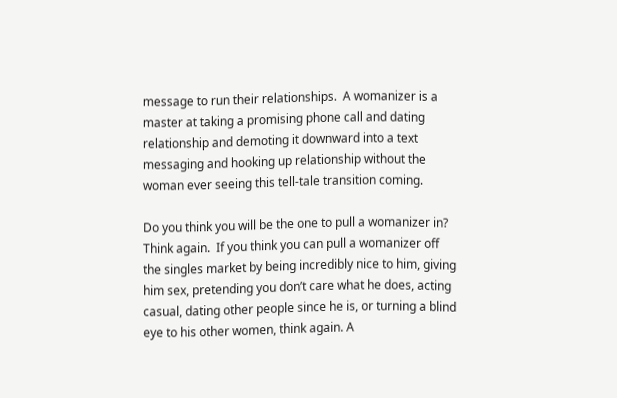message to run their relationships.  A womanizer is a master at taking a promising phone call and dating relationship and demoting it downward into a text messaging and hooking up relationship without the woman ever seeing this tell-tale transition coming.

Do you think you will be the one to pull a womanizer in?  Think again.  If you think you can pull a womanizer off the singles market by being incredibly nice to him, giving him sex, pretending you don’t care what he does, acting casual, dating other people since he is, or turning a blind eye to his other women, think again. A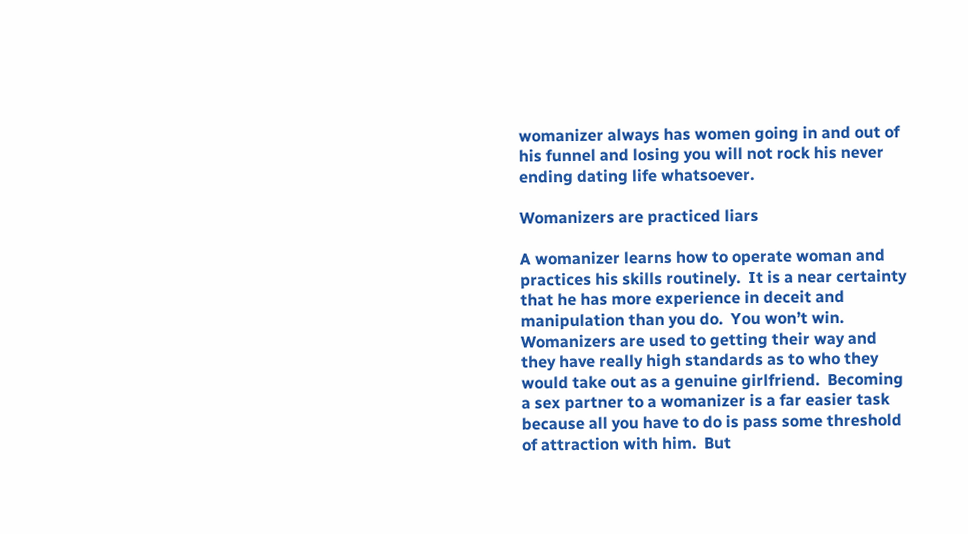womanizer always has women going in and out of his funnel and losing you will not rock his never ending dating life whatsoever.

Womanizers are practiced liars

A womanizer learns how to operate woman and practices his skills routinely.  It is a near certainty that he has more experience in deceit and manipulation than you do.  You won’t win.  Womanizers are used to getting their way and they have really high standards as to who they would take out as a genuine girlfriend.  Becoming a sex partner to a womanizer is a far easier task because all you have to do is pass some threshold of attraction with him.  But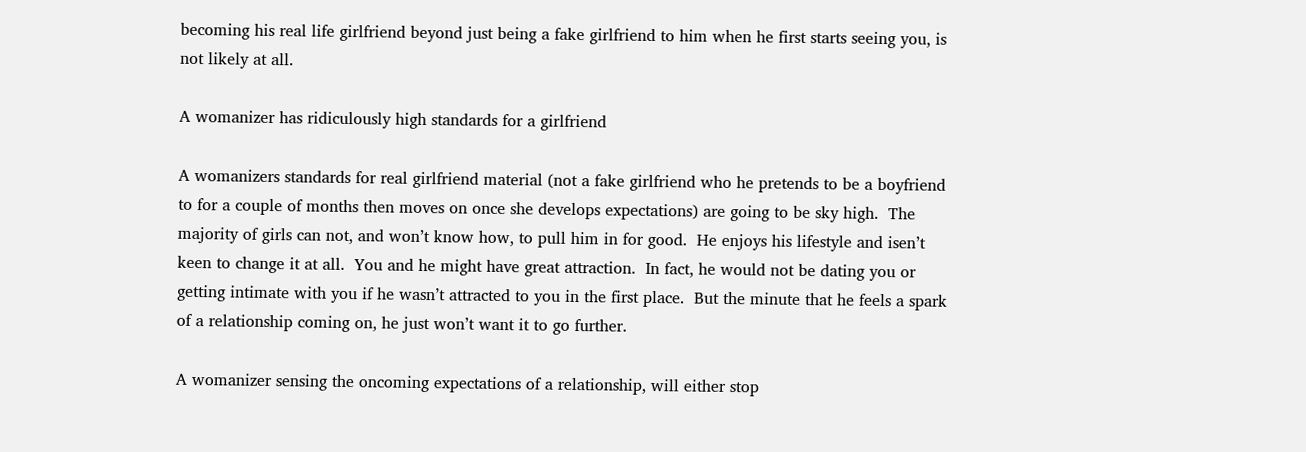becoming his real life girlfriend beyond just being a fake girlfriend to him when he first starts seeing you, is not likely at all.

A womanizer has ridiculously high standards for a girlfriend

A womanizers standards for real girlfriend material (not a fake girlfriend who he pretends to be a boyfriend to for a couple of months then moves on once she develops expectations) are going to be sky high.  The majority of girls can not, and won’t know how, to pull him in for good.  He enjoys his lifestyle and isen’t keen to change it at all.  You and he might have great attraction.  In fact, he would not be dating you or getting intimate with you if he wasn’t attracted to you in the first place.  But the minute that he feels a spark of a relationship coming on, he just won’t want it to go further.

A womanizer sensing the oncoming expectations of a relationship, will either stop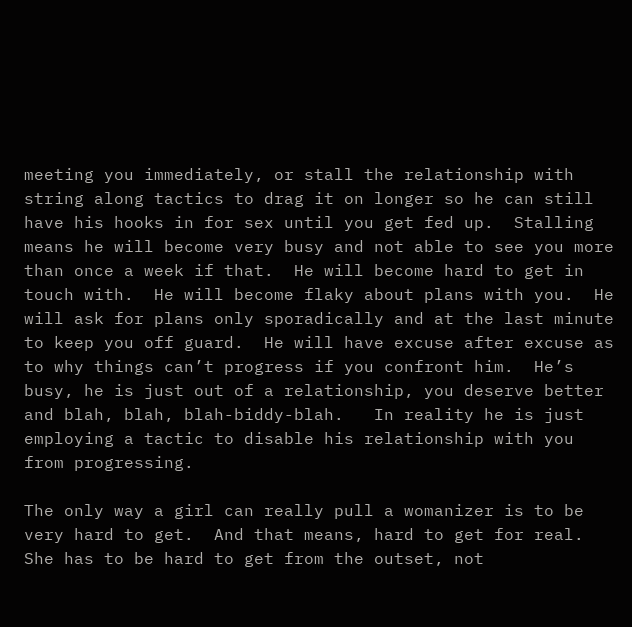meeting you immediately, or stall the relationship with string along tactics to drag it on longer so he can still have his hooks in for sex until you get fed up.  Stalling means he will become very busy and not able to see you more than once a week if that.  He will become hard to get in touch with.  He will become flaky about plans with you.  He will ask for plans only sporadically and at the last minute to keep you off guard.  He will have excuse after excuse as to why things can’t progress if you confront him.  He’s busy, he is just out of a relationship, you deserve better and blah, blah, blah-biddy-blah.   In reality he is just employing a tactic to disable his relationship with you from progressing.

The only way a girl can really pull a womanizer is to be very hard to get.  And that means, hard to get for real.  She has to be hard to get from the outset, not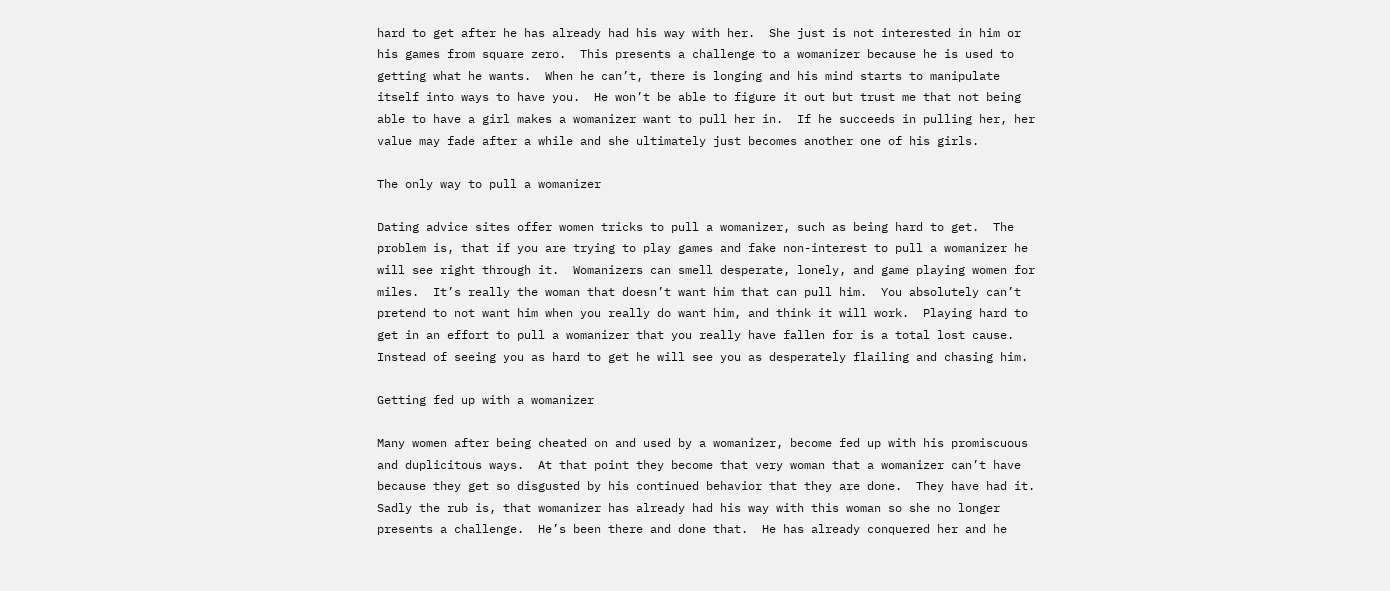hard to get after he has already had his way with her.  She just is not interested in him or his games from square zero.  This presents a challenge to a womanizer because he is used to getting what he wants.  When he can’t, there is longing and his mind starts to manipulate itself into ways to have you.  He won’t be able to figure it out but trust me that not being able to have a girl makes a womanizer want to pull her in.  If he succeeds in pulling her, her value may fade after a while and she ultimately just becomes another one of his girls.

The only way to pull a womanizer

Dating advice sites offer women tricks to pull a womanizer, such as being hard to get.  The problem is, that if you are trying to play games and fake non-interest to pull a womanizer he will see right through it.  Womanizers can smell desperate, lonely, and game playing women for miles.  It’s really the woman that doesn’t want him that can pull him.  You absolutely can’t pretend to not want him when you really do want him, and think it will work.  Playing hard to get in an effort to pull a womanizer that you really have fallen for is a total lost cause.  Instead of seeing you as hard to get he will see you as desperately flailing and chasing him.

Getting fed up with a womanizer

Many women after being cheated on and used by a womanizer, become fed up with his promiscuous and duplicitous ways.  At that point they become that very woman that a womanizer can’t have because they get so disgusted by his continued behavior that they are done.  They have had it.  Sadly the rub is, that womanizer has already had his way with this woman so she no longer presents a challenge.  He’s been there and done that.  He has already conquered her and he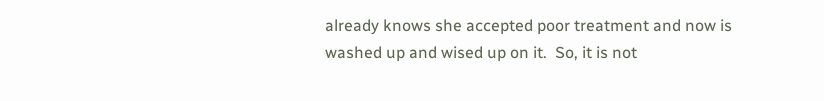already knows she accepted poor treatment and now is washed up and wised up on it.  So, it is not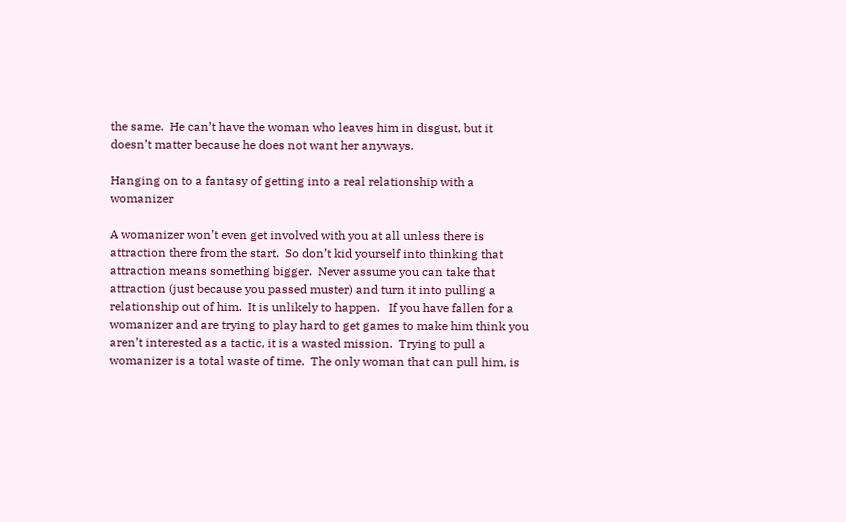the same.  He can’t have the woman who leaves him in disgust, but it doesn’t matter because he does not want her anyways.

Hanging on to a fantasy of getting into a real relationship with a womanizer

A womanizer won’t even get involved with you at all unless there is attraction there from the start.  So don’t kid yourself into thinking that attraction means something bigger.  Never assume you can take that attraction (just because you passed muster) and turn it into pulling a relationship out of him.  It is unlikely to happen.   If you have fallen for a womanizer and are trying to play hard to get games to make him think you aren’t interested as a tactic, it is a wasted mission.  Trying to pull a womanizer is a total waste of time.  The only woman that can pull him, is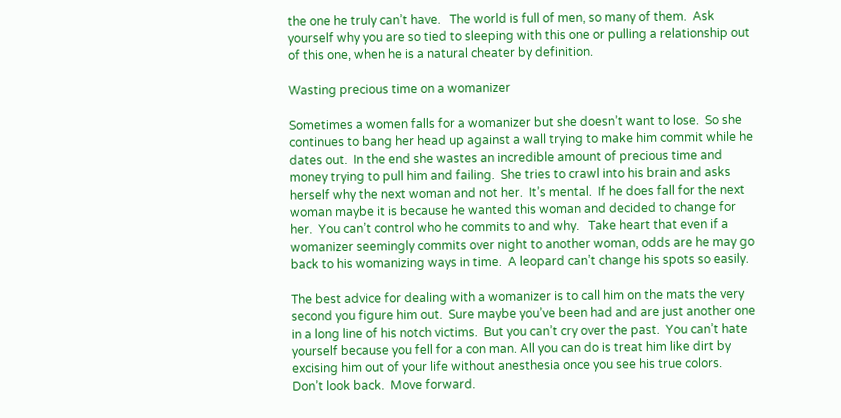the one he truly can’t have.   The world is full of men, so many of them.  Ask yourself why you are so tied to sleeping with this one or pulling a relationship out of this one, when he is a natural cheater by definition.

Wasting precious time on a womanizer

Sometimes a women falls for a womanizer but she doesn’t want to lose.  So she continues to bang her head up against a wall trying to make him commit while he dates out.  In the end she wastes an incredible amount of precious time and money trying to pull him and failing.  She tries to crawl into his brain and asks herself why the next woman and not her.  It’s mental.  If he does fall for the next woman maybe it is because he wanted this woman and decided to change for her.  You can’t control who he commits to and why.   Take heart that even if a womanizer seemingly commits over night to another woman, odds are he may go back to his womanizing ways in time.  A leopard can’t change his spots so easily.

The best advice for dealing with a womanizer is to call him on the mats the very second you figure him out.  Sure maybe you’ve been had and are just another one in a long line of his notch victims.  But you can’t cry over the past.  You can’t hate yourself because you fell for a con man. All you can do is treat him like dirt by excising him out of your life without anesthesia once you see his true colors.  Don’t look back.  Move forward.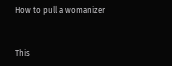How to pull a womanizer


This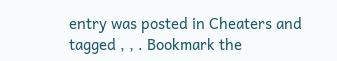entry was posted in Cheaters and tagged , , . Bookmark the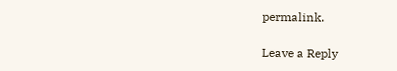permalink.

Leave a Reply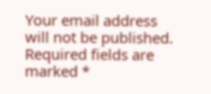Your email address will not be published. Required fields are marked *